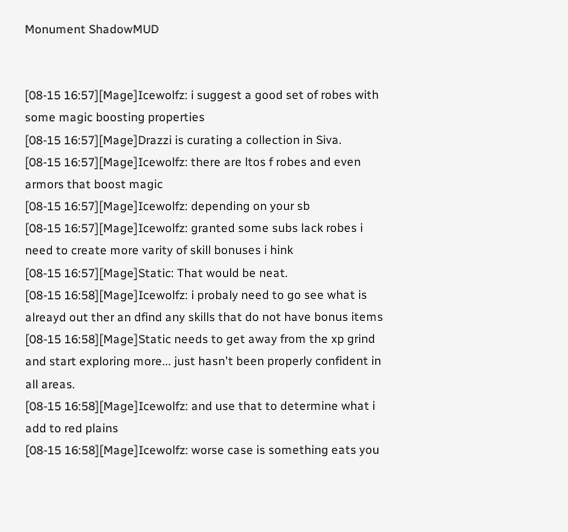Monument ShadowMUD


[08-15 16:57][Mage]Icewolfz: i suggest a good set of robes with some magic boosting properties
[08-15 16:57][Mage]Drazzi is curating a collection in Siva.
[08-15 16:57][Mage]Icewolfz: there are ltos f robes and even armors that boost magic
[08-15 16:57][Mage]Icewolfz: depending on your sb
[08-15 16:57][Mage]Icewolfz: granted some subs lack robes i need to create more varity of skill bonuses i hink
[08-15 16:57][Mage]Static: That would be neat.
[08-15 16:58][Mage]Icewolfz: i probaly need to go see what is alreayd out ther an dfind any skills that do not have bonus items
[08-15 16:58][Mage]Static needs to get away from the xp grind and start exploring more... just hasn't been properly confident in all areas.
[08-15 16:58][Mage]Icewolfz: and use that to determine what i add to red plains
[08-15 16:58][Mage]Icewolfz: worse case is something eats you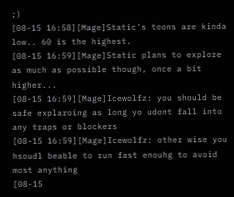;)
[08-15 16:58][Mage]Static's toons are kinda low.. 60 is the highest.
[08-15 16:59][Mage]Static plans to explore as much as possible though, once a bit higher...
[08-15 16:59][Mage]Icewolfz: you should be safe explaroing as long yo udont fall into any traps or blockers
[08-15 16:59][Mage]Icewolfz: other wise you hsoudl beable to run fast enouhg to avoid most anything
[08-15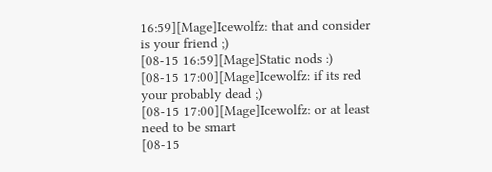16:59][Mage]Icewolfz: that and consider is your friend ;)
[08-15 16:59][Mage]Static nods :)
[08-15 17:00][Mage]Icewolfz: if its red your probably dead ;)
[08-15 17:00][Mage]Icewolfz: or at least need to be smart
[08-15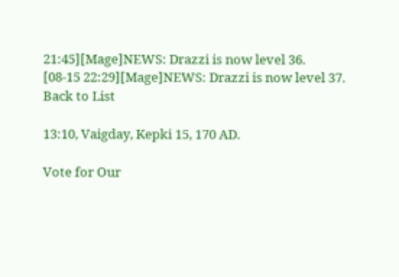21:45][Mage]NEWS: Drazzi is now level 36.
[08-15 22:29][Mage]NEWS: Drazzi is now level 37.
Back to List

13:10, Vaigday, Kepki 15, 170 AD.

Vote for Our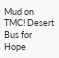Mud on TMC! Desert Bus for Hope